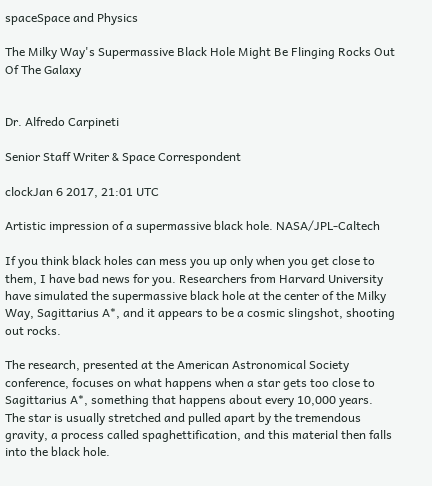spaceSpace and Physics

The Milky Way's Supermassive Black Hole Might Be Flinging Rocks Out Of The Galaxy


Dr. Alfredo Carpineti

Senior Staff Writer & Space Correspondent

clockJan 6 2017, 21:01 UTC

Artistic impression of a supermassive black hole. NASA/JPL-Caltech

If you think black holes can mess you up only when you get close to them, I have bad news for you. Researchers from Harvard University have simulated the supermassive black hole at the center of the Milky Way, Sagittarius A*, and it appears to be a cosmic slingshot, shooting out rocks.

The research, presented at the American Astronomical Society conference, focuses on what happens when a star gets too close to Sagittarius A*, something that happens about every 10,000 years. The star is usually stretched and pulled apart by the tremendous gravity, a process called spaghettification, and this material then falls into the black hole.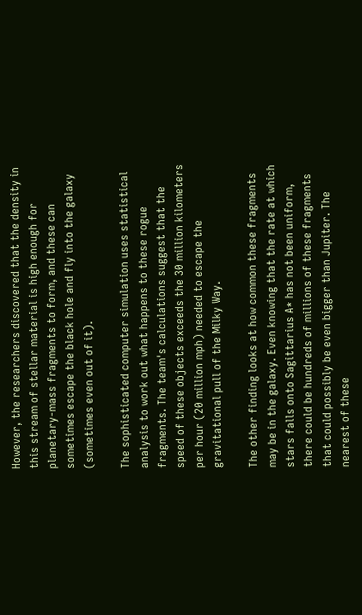However, the researchers discovered that the density in this stream of stellar material is high enough for planetary-mass fragments to form, and these can sometimes escape the black hole and fly into the galaxy (sometimes even out of it).

The sophisticated computer simulation uses statistical analysis to work out what happens to these rogue fragments. The team's calculations suggest that the speed of these objects exceeds the 30 million kilometers per hour (20 million mph) needed to escape the gravitational pull of the Milky Way.

The other finding looks at how common these fragments may be in the galaxy. Even knowing that the rate at which stars falls onto Sagittarius A* has not been uniform, there could be hundreds of millions of these fragments that could possibly be even bigger than Jupiter. The nearest of these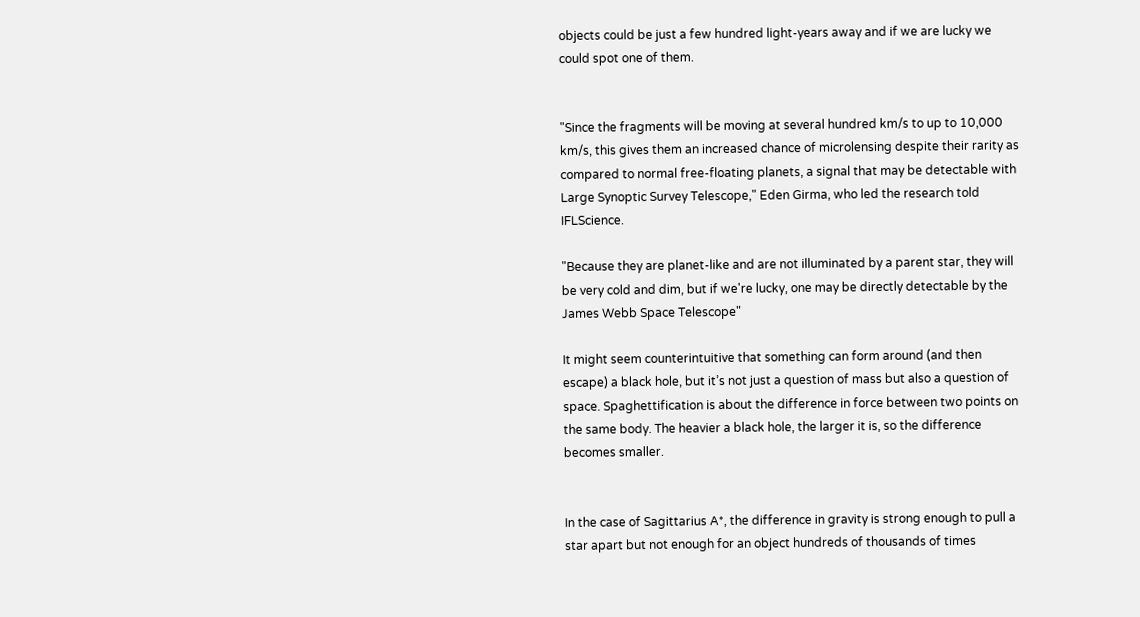objects could be just a few hundred light-years away and if we are lucky we could spot one of them.


"Since the fragments will be moving at several hundred km/s to up to 10,000 km/s, this gives them an increased chance of microlensing despite their rarity as compared to normal free-floating planets, a signal that may be detectable with Large Synoptic Survey Telescope," Eden Girma, who led the research told IFLScience.

"Because they are planet-like and are not illuminated by a parent star, they will be very cold and dim, but if we're lucky, one may be directly detectable by the James Webb Space Telescope"

It might seem counterintuitive that something can form around (and then escape) a black hole, but it’s not just a question of mass but also a question of space. Spaghettification is about the difference in force between two points on the same body. The heavier a black hole, the larger it is, so the difference becomes smaller.


In the case of Sagittarius A*, the difference in gravity is strong enough to pull a star apart but not enough for an object hundreds of thousands of times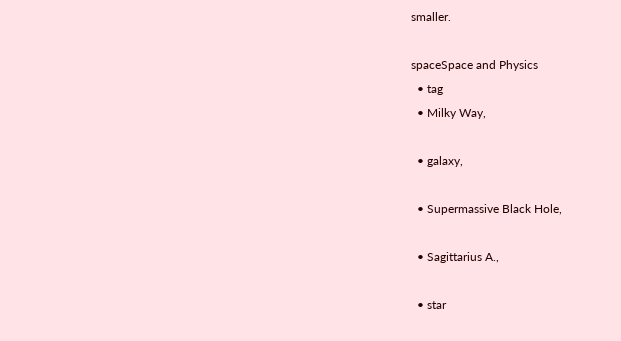smaller.

spaceSpace and Physics
  • tag
  • Milky Way,

  • galaxy,

  • Supermassive Black Hole,

  • Sagittarius A.,

  • star